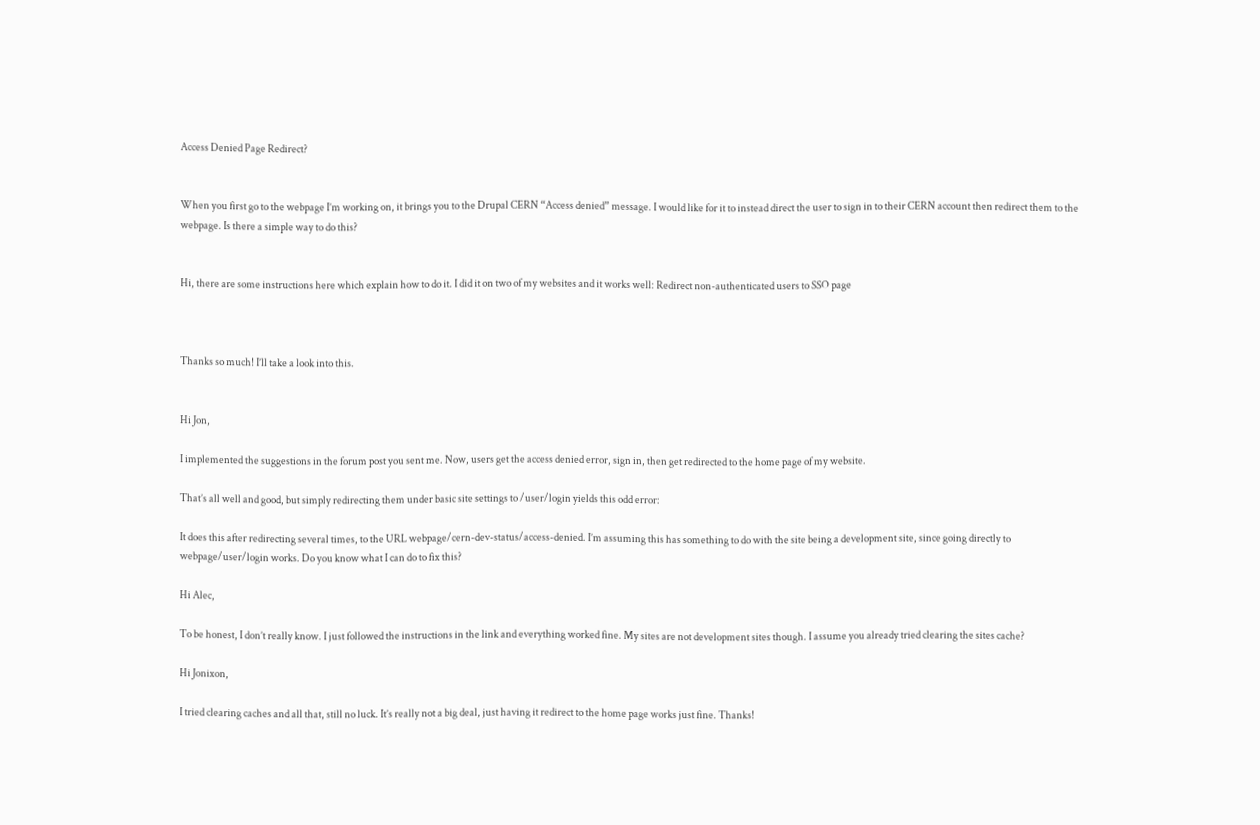Access Denied Page Redirect?


When you first go to the webpage I’m working on, it brings you to the Drupal CERN “Access denied” message. I would like for it to instead direct the user to sign in to their CERN account then redirect them to the webpage. Is there a simple way to do this?


Hi, there are some instructions here which explain how to do it. I did it on two of my websites and it works well: Redirect non-authenticated users to SSO page



Thanks so much! I’ll take a look into this.


Hi Jon,

I implemented the suggestions in the forum post you sent me. Now, users get the access denied error, sign in, then get redirected to the home page of my website.

That’s all well and good, but simply redirecting them under basic site settings to /user/login yields this odd error:

It does this after redirecting several times, to the URL webpage/cern-dev-status/access-denied. I’m assuming this has something to do with the site being a development site, since going directly to webpage/user/login works. Do you know what I can do to fix this?

Hi Alec,

To be honest, I don’t really know. I just followed the instructions in the link and everything worked fine. My sites are not development sites though. I assume you already tried clearing the sites cache?

Hi Jonixon,

I tried clearing caches and all that, still no luck. It’s really not a big deal, just having it redirect to the home page works just fine. Thanks!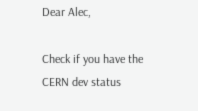Dear Alec,

Check if you have the CERN dev status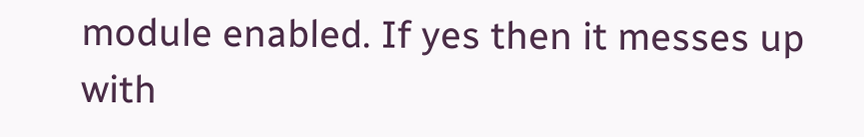module enabled. If yes then it messes up with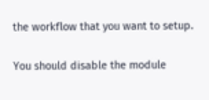the workflow that you want to setup.

You should disable the module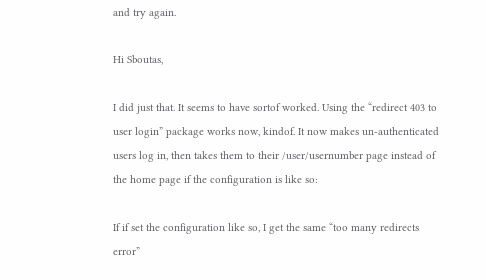and try again.

Hi Sboutas,

I did just that. It seems to have sortof worked. Using the “redirect 403 to user login” package works now, kindof. It now makes un-authenticated users log in, then takes them to their /user/usernumber page instead of the home page if the configuration is like so:

If if set the configuration like so, I get the same “too many redirects error”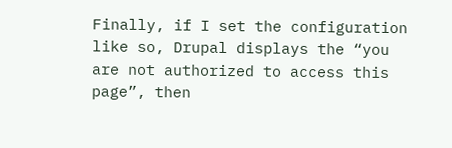Finally, if I set the configuration like so, Drupal displays the “you are not authorized to access this page”, then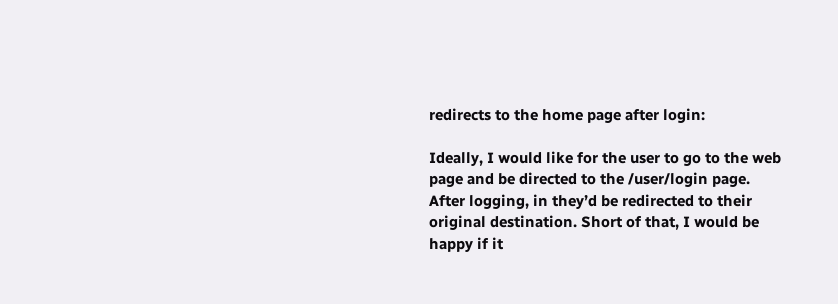redirects to the home page after login:

Ideally, I would like for the user to go to the web page and be directed to the /user/login page. After logging, in they’d be redirected to their original destination. Short of that, I would be happy if it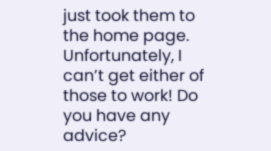just took them to the home page. Unfortunately, I can’t get either of those to work! Do you have any advice?